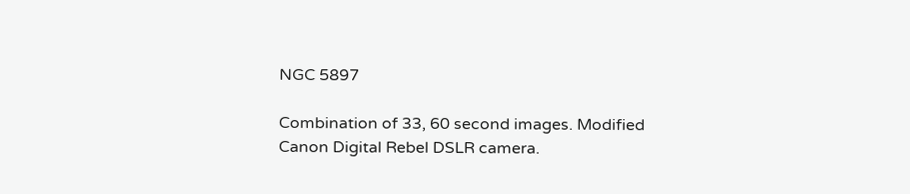NGC 5897

Combination of 33, 60 second images. Modified Canon Digital Rebel DSLR camera.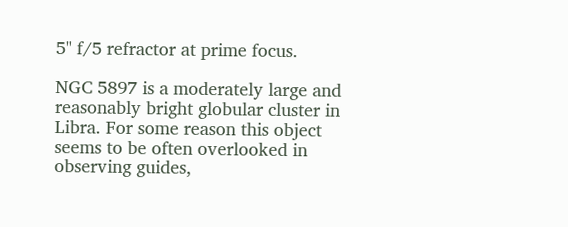5" f/5 refractor at prime focus.

NGC 5897 is a moderately large and reasonably bright globular cluster in Libra. For some reason this object seems to be often overlooked in observing guides,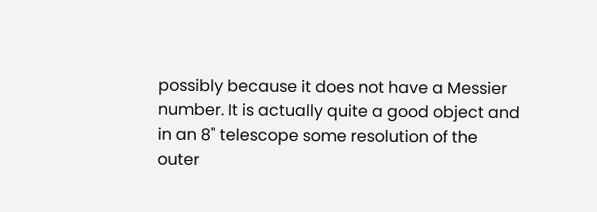possibly because it does not have a Messier number. It is actually quite a good object and in an 8" telescope some resolution of the outer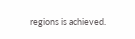regions is achieved.